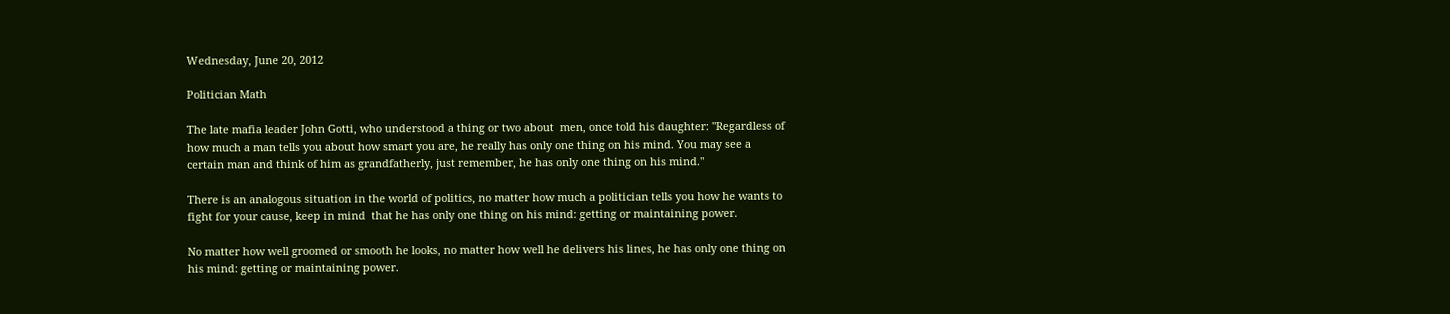Wednesday, June 20, 2012

Politician Math

The late mafia leader John Gotti, who understood a thing or two about  men, once told his daughter: "Regardless of how much a man tells you about how smart you are, he really has only one thing on his mind. You may see a certain man and think of him as grandfatherly, just remember, he has only one thing on his mind."

There is an analogous situation in the world of politics, no matter how much a politician tells you how he wants to fight for your cause, keep in mind  that he has only one thing on his mind: getting or maintaining power.

No matter how well groomed or smooth he looks, no matter how well he delivers his lines, he has only one thing on his mind: getting or maintaining power.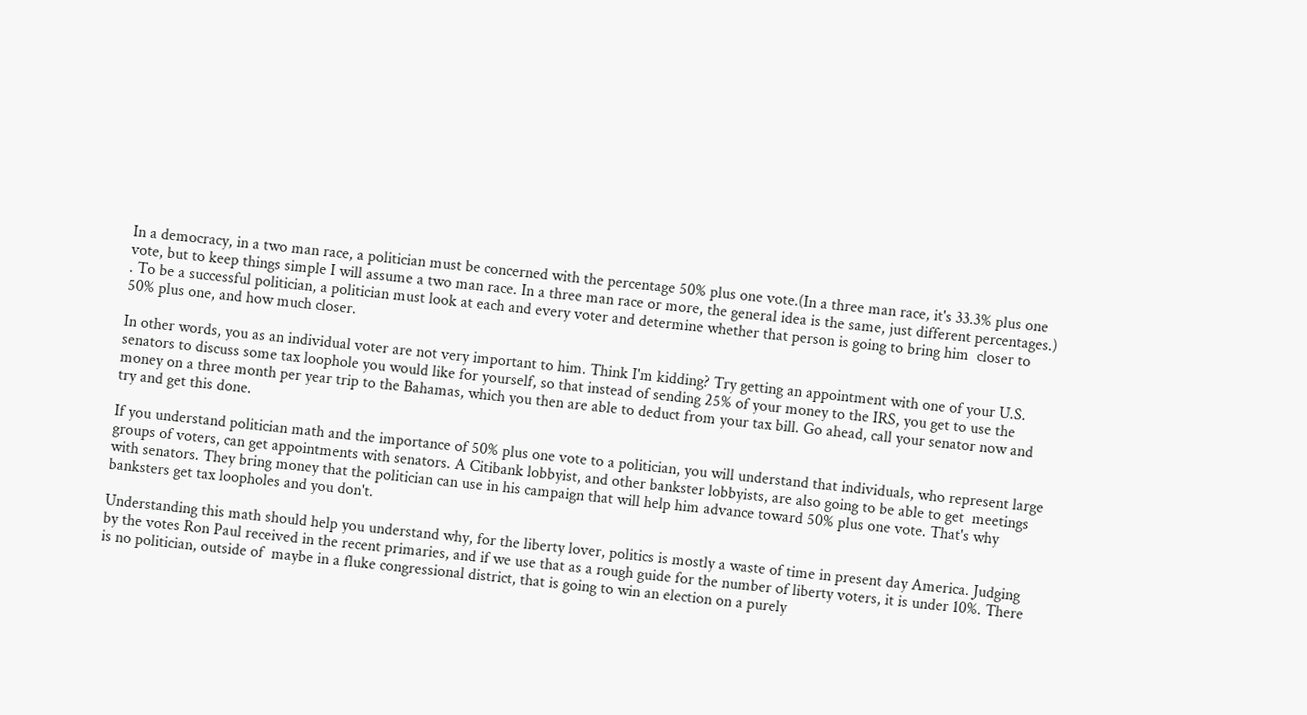In a democracy, in a two man race, a politician must be concerned with the percentage 50% plus one vote.(In a three man race, it's 33.3% plus one vote, but to keep things simple I will assume a two man race. In a three man race or more, the general idea is the same, just different percentages.) . To be a successful politician, a politician must look at each and every voter and determine whether that person is going to bring him  closer to 50% plus one, and how much closer.

In other words, you as an individual voter are not very important to him. Think I'm kidding? Try getting an appointment with one of your U.S. senators to discuss some tax loophole you would like for yourself, so that instead of sending 25% of your money to the IRS, you get to use the money on a three month per year trip to the Bahamas, which you then are able to deduct from your tax bill. Go ahead, call your senator now and try and get this done.

If you understand politician math and the importance of 50% plus one vote to a politician, you will understand that individuals, who represent large groups of voters, can get appointments with senators. A Citibank lobbyist, and other bankster lobbyists, are also going to be able to get  meetings with senators. They bring money that the politician can use in his campaign that will help him advance toward 50% plus one vote. That's why banksters get tax loopholes and you don't.

Understanding this math should help you understand why, for the liberty lover, politics is mostly a waste of time in present day America. Judging by the votes Ron Paul received in the recent primaries, and if we use that as a rough guide for the number of liberty voters, it is under 10%. There is no politician, outside of  maybe in a fluke congressional district, that is going to win an election on a purely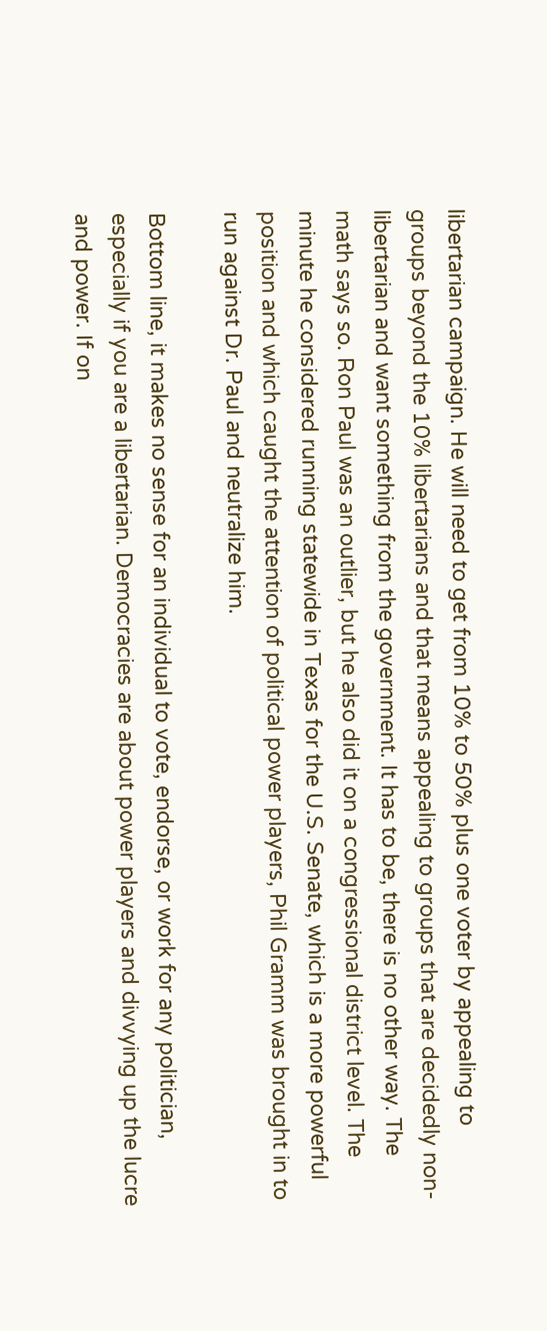libertarian campaign. He will need to get from 10% to 50% plus one voter by appealing to groups beyond the 10% libertarians and that means appealing to groups that are decidedly non-libertarian and want something from the government. It has to be, there is no other way. The math says so. Ron Paul was an outlier, but he also did it on a congressional district level. The minute he considered running statewide in Texas for the U.S. Senate, which is a more powerful position and which caught the attention of political power players, Phil Gramm was brought in to run against Dr. Paul and neutralize him.

Bottom line, it makes no sense for an individual to vote, endorse, or work for any politician, especially if you are a libertarian. Democracies are about power players and divvying up the lucre and power. If on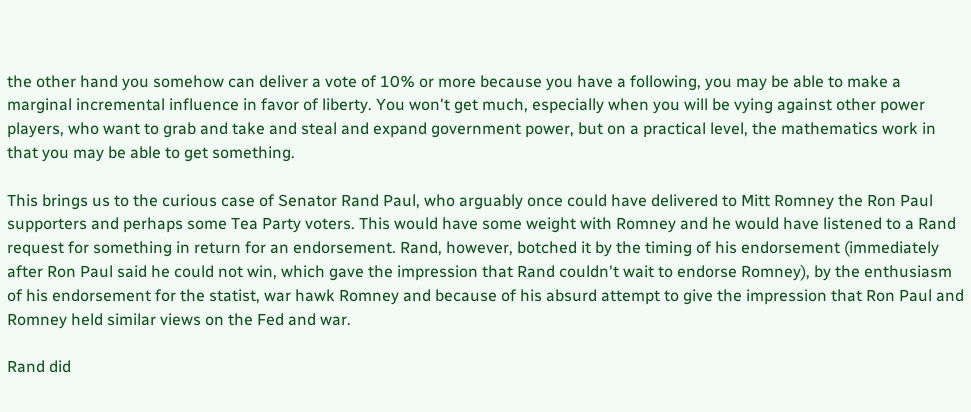the other hand you somehow can deliver a vote of 10% or more because you have a following, you may be able to make a marginal incremental influence in favor of liberty. You won't get much, especially when you will be vying against other power players, who want to grab and take and steal and expand government power, but on a practical level, the mathematics work in that you may be able to get something.

This brings us to the curious case of Senator Rand Paul, who arguably once could have delivered to Mitt Romney the Ron Paul supporters and perhaps some Tea Party voters. This would have some weight with Romney and he would have listened to a Rand request for something in return for an endorsement. Rand, however, botched it by the timing of his endorsement (immediately after Ron Paul said he could not win, which gave the impression that Rand couldn't wait to endorse Romney), by the enthusiasm of his endorsement for the statist, war hawk Romney and because of his absurd attempt to give the impression that Ron Paul and Romney held similar views on the Fed and war.

Rand did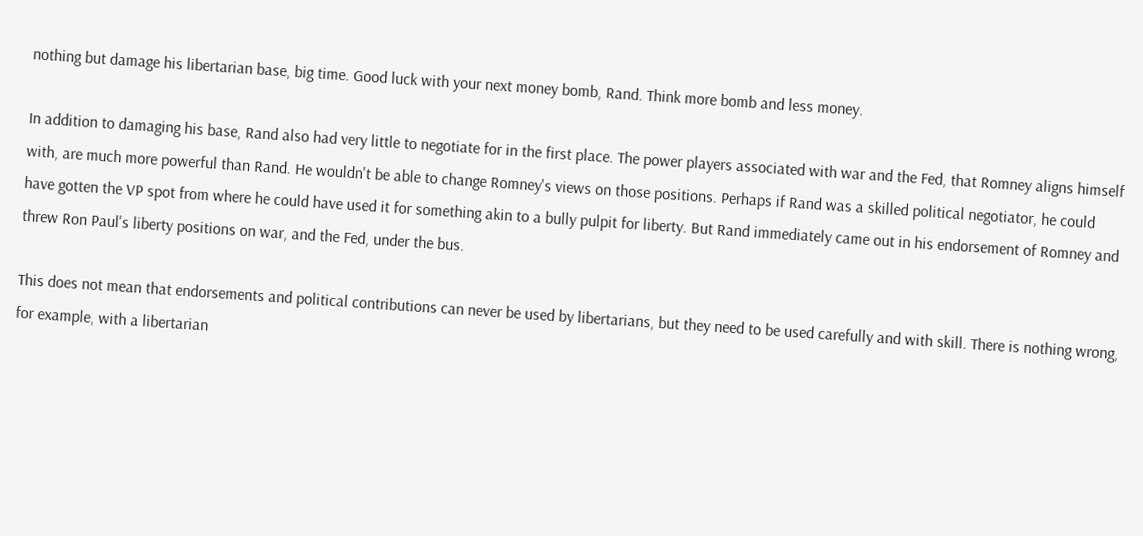nothing but damage his libertarian base, big time. Good luck with your next money bomb, Rand. Think more bomb and less money.

In addition to damaging his base, Rand also had very little to negotiate for in the first place. The power players associated with war and the Fed, that Romney aligns himself with, are much more powerful than Rand. He wouldn't be able to change Romney's views on those positions. Perhaps if Rand was a skilled political negotiator, he could have gotten the VP spot from where he could have used it for something akin to a bully pulpit for liberty. But Rand immediately came out in his endorsement of Romney and threw Ron Paul's liberty positions on war, and the Fed, under the bus.

This does not mean that endorsements and political contributions can never be used by libertarians, but they need to be used carefully and with skill. There is nothing wrong, for example, with a libertarian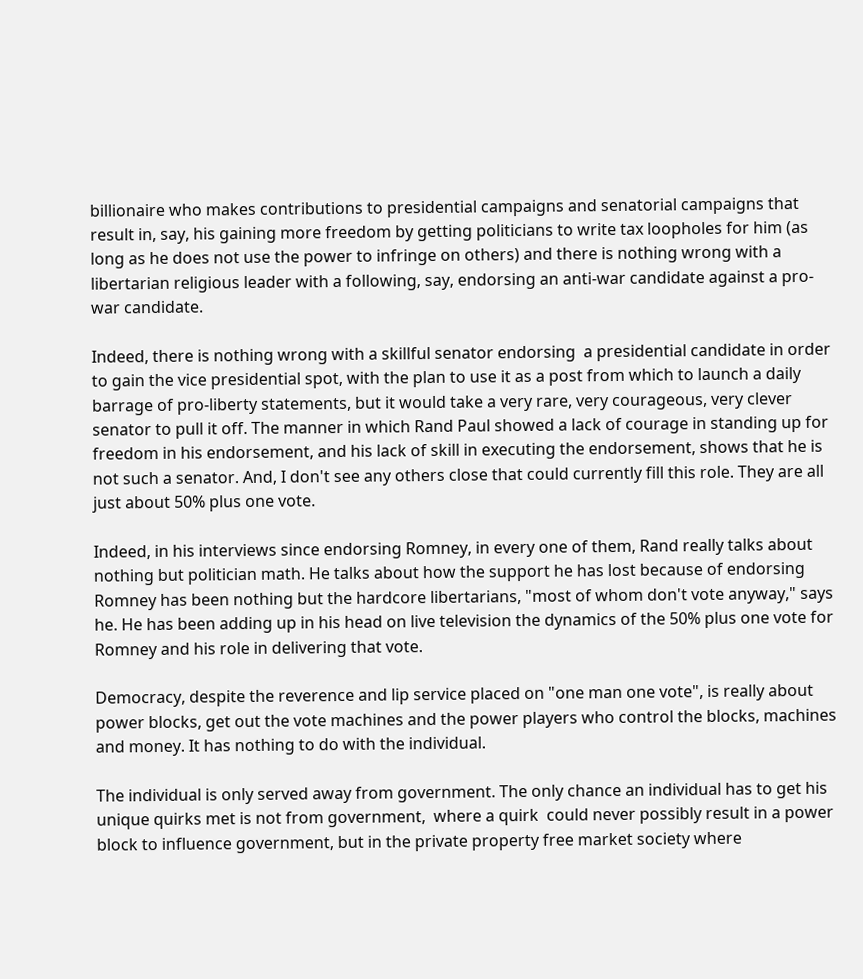billionaire who makes contributions to presidential campaigns and senatorial campaigns that result in, say, his gaining more freedom by getting politicians to write tax loopholes for him (as long as he does not use the power to infringe on others) and there is nothing wrong with a libertarian religious leader with a following, say, endorsing an anti-war candidate against a pro-war candidate.

Indeed, there is nothing wrong with a skillful senator endorsing  a presidential candidate in order to gain the vice presidential spot, with the plan to use it as a post from which to launch a daily barrage of pro-liberty statements, but it would take a very rare, very courageous, very clever senator to pull it off. The manner in which Rand Paul showed a lack of courage in standing up for freedom in his endorsement, and his lack of skill in executing the endorsement, shows that he is not such a senator. And, I don't see any others close that could currently fill this role. They are all just about 50% plus one vote.

Indeed, in his interviews since endorsing Romney, in every one of them, Rand really talks about nothing but politician math. He talks about how the support he has lost because of endorsing Romney has been nothing but the hardcore libertarians, "most of whom don't vote anyway," says he. He has been adding up in his head on live television the dynamics of the 50% plus one vote for Romney and his role in delivering that vote.

Democracy, despite the reverence and lip service placed on "one man one vote", is really about power blocks, get out the vote machines and the power players who control the blocks, machines and money. It has nothing to do with the individual.

The individual is only served away from government. The only chance an individual has to get his unique quirks met is not from government,  where a quirk  could never possibly result in a power block to influence government, but in the private property free market society where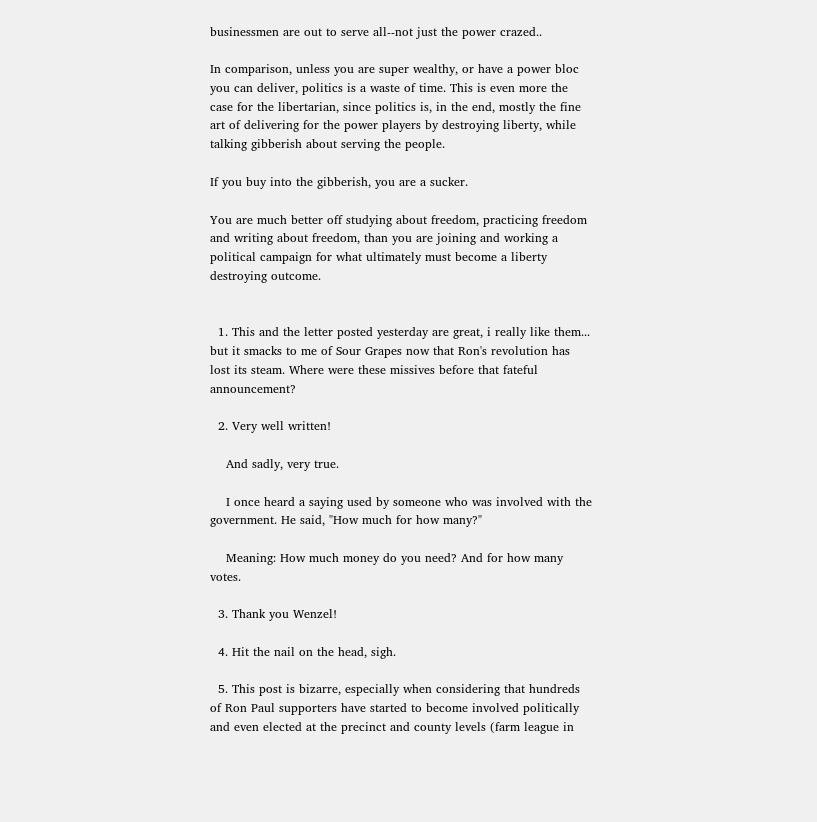businessmen are out to serve all--not just the power crazed..

In comparison, unless you are super wealthy, or have a power bloc you can deliver, politics is a waste of time. This is even more the case for the libertarian, since politics is, in the end, mostly the fine art of delivering for the power players by destroying liberty, while talking gibberish about serving the people.

If you buy into the gibberish, you are a sucker.

You are much better off studying about freedom, practicing freedom and writing about freedom, than you are joining and working a political campaign for what ultimately must become a liberty destroying outcome.


  1. This and the letter posted yesterday are great, i really like them... but it smacks to me of Sour Grapes now that Ron's revolution has lost its steam. Where were these missives before that fateful announcement?

  2. Very well written!

    And sadly, very true.

    I once heard a saying used by someone who was involved with the government. He said, "How much for how many?"

    Meaning: How much money do you need? And for how many votes.

  3. Thank you Wenzel!

  4. Hit the nail on the head, sigh.

  5. This post is bizarre, especially when considering that hundreds of Ron Paul supporters have started to become involved politically and even elected at the precinct and county levels (farm league in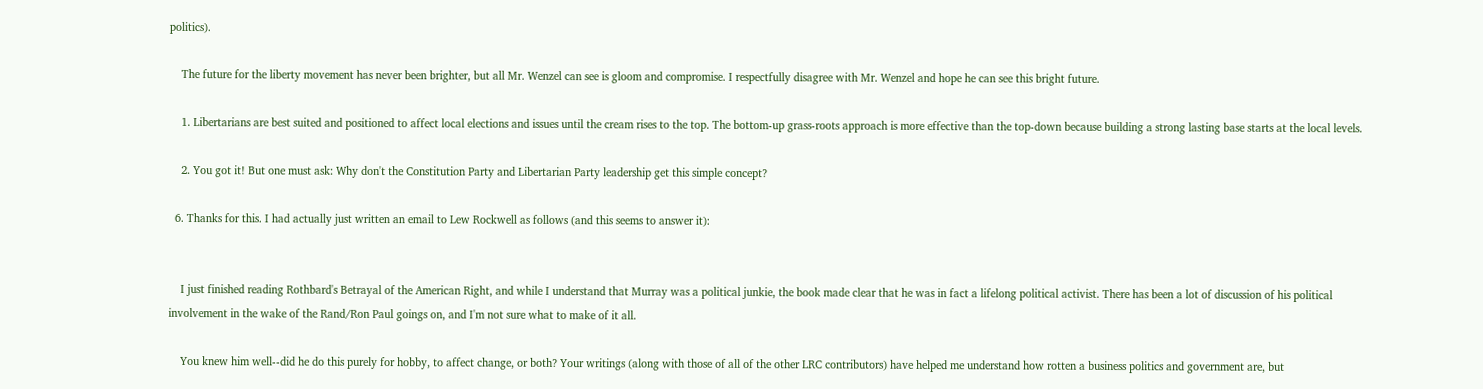politics).

    The future for the liberty movement has never been brighter, but all Mr. Wenzel can see is gloom and compromise. I respectfully disagree with Mr. Wenzel and hope he can see this bright future.

    1. Libertarians are best suited and positioned to affect local elections and issues until the cream rises to the top. The bottom-up grass-roots approach is more effective than the top-down because building a strong lasting base starts at the local levels.

    2. You got it! But one must ask: Why don't the Constitution Party and Libertarian Party leadership get this simple concept?

  6. Thanks for this. I had actually just written an email to Lew Rockwell as follows (and this seems to answer it):


    I just finished reading Rothbard's Betrayal of the American Right, and while I understand that Murray was a political junkie, the book made clear that he was in fact a lifelong political activist. There has been a lot of discussion of his political involvement in the wake of the Rand/Ron Paul goings on, and I'm not sure what to make of it all.

    You knew him well--did he do this purely for hobby, to affect change, or both? Your writings (along with those of all of the other LRC contributors) have helped me understand how rotten a business politics and government are, but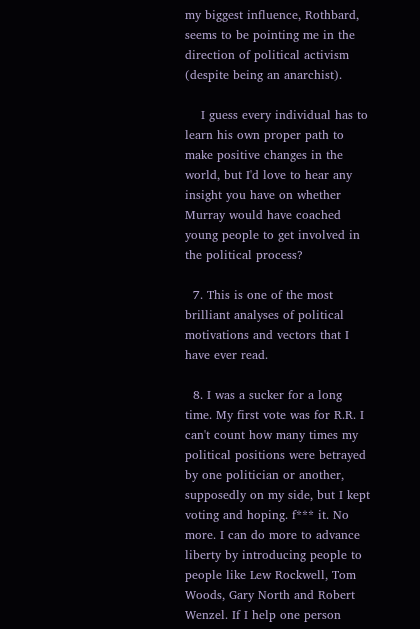my biggest influence, Rothbard, seems to be pointing me in the direction of political activism (despite being an anarchist).

    I guess every individual has to learn his own proper path to make positive changes in the world, but I'd love to hear any insight you have on whether Murray would have coached young people to get involved in the political process?

  7. This is one of the most brilliant analyses of political motivations and vectors that I have ever read.

  8. I was a sucker for a long time. My first vote was for R.R. I can't count how many times my political positions were betrayed by one politician or another, supposedly on my side, but I kept voting and hoping. f*** it. No more. I can do more to advance liberty by introducing people to people like Lew Rockwell, Tom Woods, Gary North and Robert Wenzel. If I help one person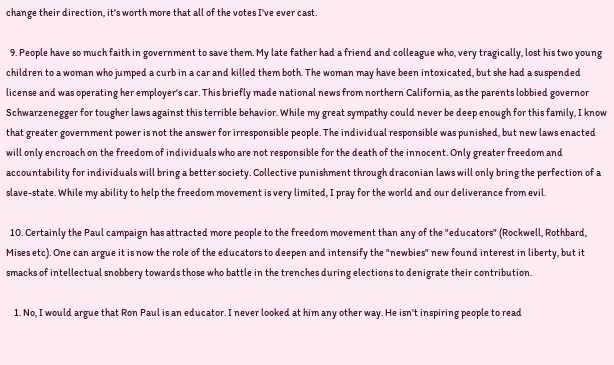change their direction, it's worth more that all of the votes I've ever cast.

  9. People have so much faith in government to save them. My late father had a friend and colleague who, very tragically, lost his two young children to a woman who jumped a curb in a car and killed them both. The woman may have been intoxicated, but she had a suspended license and was operating her employer's car. This briefly made national news from northern California, as the parents lobbied governor Schwarzenegger for tougher laws against this terrible behavior. While my great sympathy could never be deep enough for this family, I know that greater government power is not the answer for irresponsible people. The individual responsible was punished, but new laws enacted will only encroach on the freedom of individuals who are not responsible for the death of the innocent. Only greater freedom and accountability for individuals will bring a better society. Collective punishment through draconian laws will only bring the perfection of a slave-state. While my ability to help the freedom movement is very limited, I pray for the world and our deliverance from evil.

  10. Certainly the Paul campaign has attracted more people to the freedom movement than any of the "educators" (Rockwell, Rothbard, Mises etc). One can argue it is now the role of the educators to deepen and intensify the "newbies" new found interest in liberty, but it smacks of intellectual snobbery towards those who battle in the trenches during elections to denigrate their contribution.

    1. No, I would argue that Ron Paul is an educator. I never looked at him any other way. He isn't inspiring people to read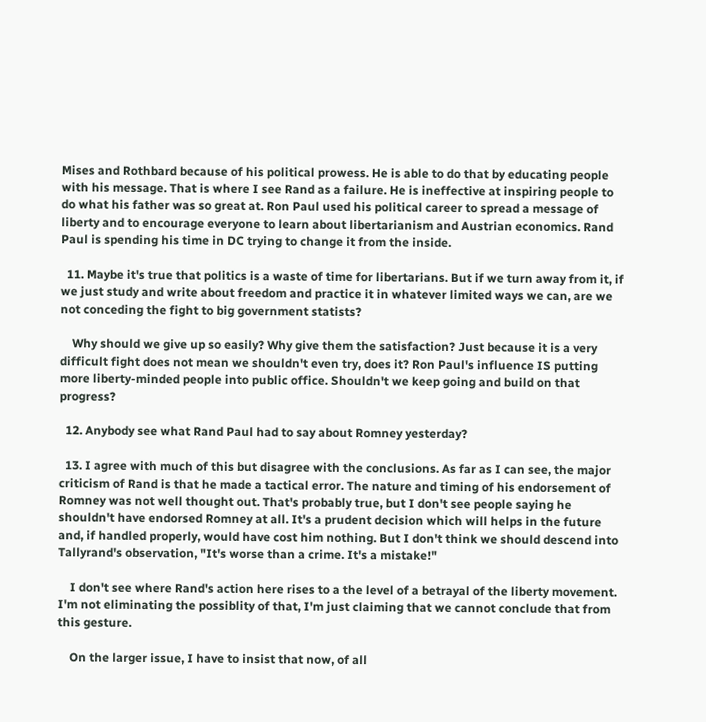Mises and Rothbard because of his political prowess. He is able to do that by educating people with his message. That is where I see Rand as a failure. He is ineffective at inspiring people to do what his father was so great at. Ron Paul used his political career to spread a message of liberty and to encourage everyone to learn about libertarianism and Austrian economics. Rand Paul is spending his time in DC trying to change it from the inside.

  11. Maybe it's true that politics is a waste of time for libertarians. But if we turn away from it, if we just study and write about freedom and practice it in whatever limited ways we can, are we not conceding the fight to big government statists?

    Why should we give up so easily? Why give them the satisfaction? Just because it is a very difficult fight does not mean we shouldn't even try, does it? Ron Paul's influence IS putting more liberty-minded people into public office. Shouldn't we keep going and build on that progress?

  12. Anybody see what Rand Paul had to say about Romney yesterday?

  13. I agree with much of this but disagree with the conclusions. As far as I can see, the major criticism of Rand is that he made a tactical error. The nature and timing of his endorsement of Romney was not well thought out. That's probably true, but I don't see people saying he shouldn't have endorsed Romney at all. It's a prudent decision which will helps in the future and, if handled properly, would have cost him nothing. But I don't think we should descend into Tallyrand's observation, "It's worse than a crime. It's a mistake!"

    I don't see where Rand's action here rises to a the level of a betrayal of the liberty movement. I'm not eliminating the possiblity of that, I'm just claiming that we cannot conclude that from this gesture.

    On the larger issue, I have to insist that now, of all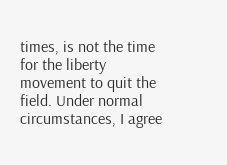times, is not the time for the liberty movement to quit the field. Under normal circumstances, I agree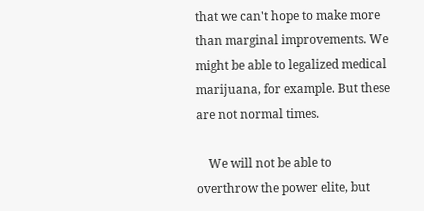that we can't hope to make more than marginal improvements. We might be able to legalized medical marijuana, for example. But these are not normal times.

    We will not be able to overthrow the power elite, but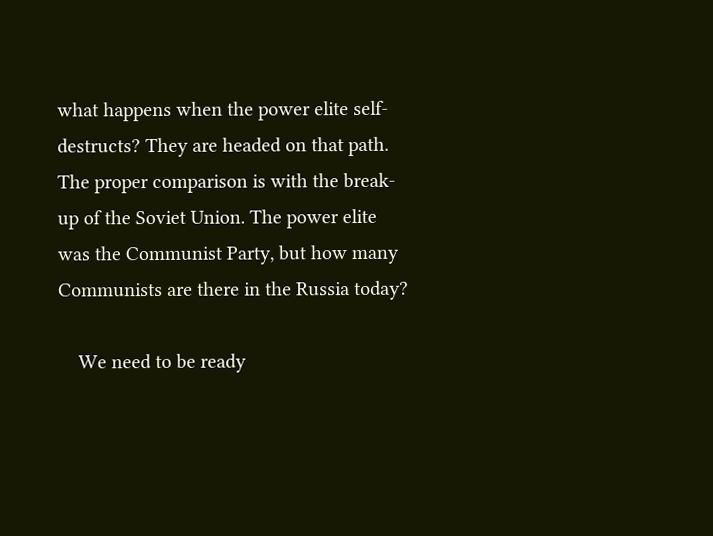what happens when the power elite self-destructs? They are headed on that path. The proper comparison is with the break-up of the Soviet Union. The power elite was the Communist Party, but how many Communists are there in the Russia today?

    We need to be ready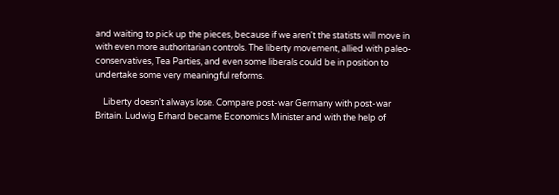and waiting to pick up the pieces, because if we aren't the statists will move in with even more authoritarian controls. The liberty movement, allied with paleo-conservatives, Tea Parties, and even some liberals could be in position to undertake some very meaningful reforms.

    Liberty doesn't always lose. Compare post-war Germany with post-war Britain. Ludwig Erhard became Economics Minister and with the help of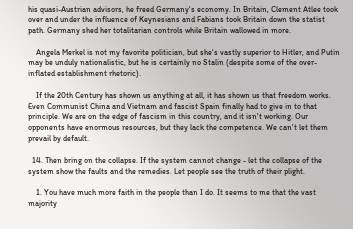his quasi-Austrian advisors, he freed Germany's economy. In Britain, Clement Atlee took over and under the influence of Keynesians and Fabians took Britain down the statist path. Germany shed her totalitarian controls while Britain wallowed in more.

    Angela Merkel is not my favorite politician, but she's vastly superior to Hitler, and Putin may be unduly nationalistic, but he is certainly no Stalin (despite some of the over-inflated establishment rhetoric).

    If the 20th Century has shown us anything at all, it has shown us that freedom works. Even Communist China and Vietnam and fascist Spain finally had to give in to that principle. We are on the edge of fascism in this country, and it isn't working. Our opponents have enormous resources, but they lack the competence. We can't let them prevail by default.

  14. Then bring on the collapse. If the system cannot change - let the collapse of the system show the faults and the remedies. Let people see the truth of their plight.

    1. You have much more faith in the people than I do. It seems to me that the vast majority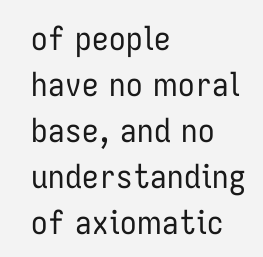of people have no moral base, and no understanding of axiomatic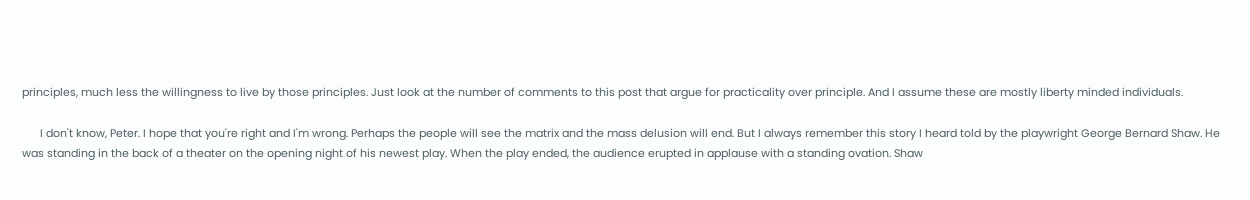principles, much less the willingness to live by those principles. Just look at the number of comments to this post that argue for practicality over principle. And I assume these are mostly liberty minded individuals.

      I don't know, Peter. I hope that you're right and I'm wrong. Perhaps the people will see the matrix and the mass delusion will end. But I always remember this story I heard told by the playwright George Bernard Shaw. He was standing in the back of a theater on the opening night of his newest play. When the play ended, the audience erupted in applause with a standing ovation. Shaw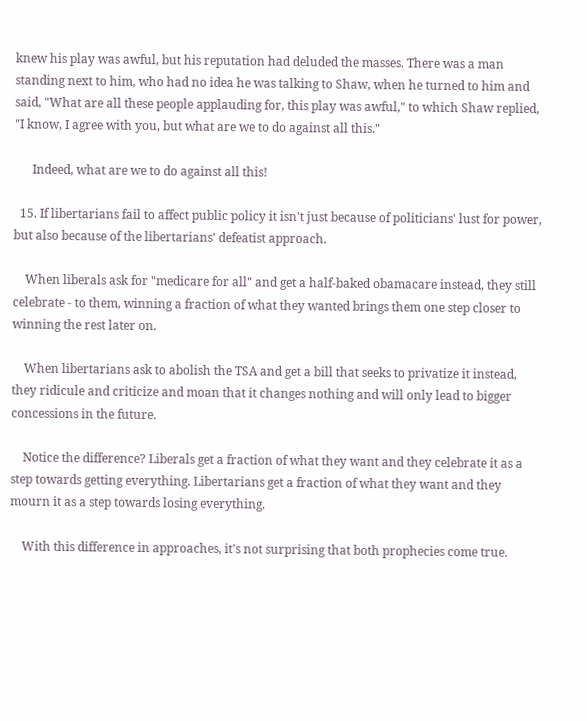knew his play was awful, but his reputation had deluded the masses. There was a man standing next to him, who had no idea he was talking to Shaw, when he turned to him and said, "What are all these people applauding for, this play was awful," to which Shaw replied, "I know, I agree with you, but what are we to do against all this."

      Indeed, what are we to do against all this!

  15. If libertarians fail to affect public policy it isn't just because of politicians' lust for power, but also because of the libertarians' defeatist approach.

    When liberals ask for "medicare for all" and get a half-baked obamacare instead, they still celebrate - to them, winning a fraction of what they wanted brings them one step closer to winning the rest later on.

    When libertarians ask to abolish the TSA and get a bill that seeks to privatize it instead, they ridicule and criticize and moan that it changes nothing and will only lead to bigger concessions in the future.

    Notice the difference? Liberals get a fraction of what they want and they celebrate it as a step towards getting everything. Libertarians get a fraction of what they want and they mourn it as a step towards losing everything.

    With this difference in approaches, it's not surprising that both prophecies come true.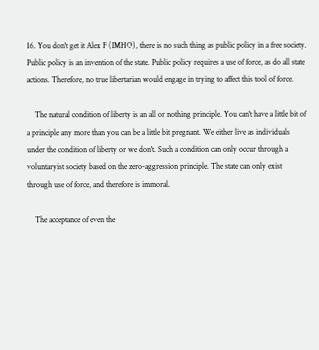16. You don't get it Alex F (IMHO), there is no such thing as public policy in a free society. Public policy is an invention of the state. Public policy requires a use of force, as do all state actions. Therefore, no true libertarian would engage in trying to affect this tool of force.

    The natural condition of liberty is an all or nothing principle. You can't have a little bit of a principle any more than you can be a little bit pregnant. We either live as individuals under the condition of liberty or we don't. Such a condition can only occur through a voluntaryist society based on the zero-aggression principle. The state can only exist through use of force, and therefore is immoral.

    The acceptance of even the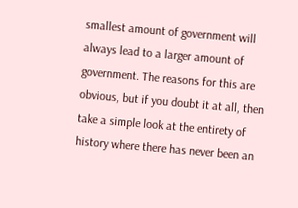smallest amount of government will always lead to a larger amount of government. The reasons for this are obvious, but if you doubt it at all, then take a simple look at the entirety of history where there has never been an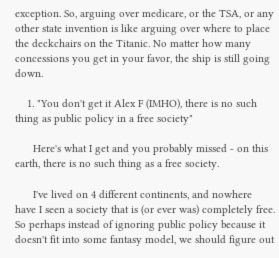exception. So, arguing over medicare, or the TSA, or any other state invention is like arguing over where to place the deckchairs on the Titanic. No matter how many concessions you get in your favor, the ship is still going down.

    1. "You don't get it Alex F (IMHO), there is no such thing as public policy in a free society"

      Here's what I get and you probably missed - on this earth, there is no such thing as a free society.

      I've lived on 4 different continents, and nowhere have I seen a society that is (or ever was) completely free. So perhaps instead of ignoring public policy because it doesn't fit into some fantasy model, we should figure out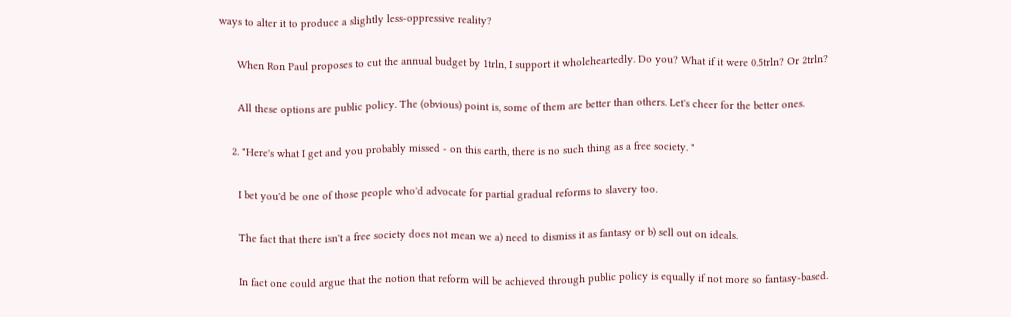ways to alter it to produce a slightly less-oppressive reality?

      When Ron Paul proposes to cut the annual budget by 1trln, I support it wholeheartedly. Do you? What if it were 0.5trln? Or 2trln?

      All these options are public policy. The (obvious) point is, some of them are better than others. Let's cheer for the better ones.

    2. "Here's what I get and you probably missed - on this earth, there is no such thing as a free society. "

      I bet you'd be one of those people who'd advocate for partial gradual reforms to slavery too.

      The fact that there isn't a free society does not mean we a) need to dismiss it as fantasy or b) sell out on ideals.

      In fact one could argue that the notion that reform will be achieved through public policy is equally if not more so fantasy-based.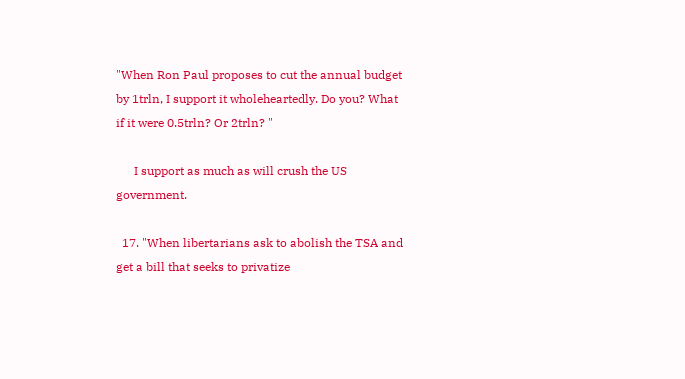"When Ron Paul proposes to cut the annual budget by 1trln, I support it wholeheartedly. Do you? What if it were 0.5trln? Or 2trln? "

      I support as much as will crush the US government.

  17. "When libertarians ask to abolish the TSA and get a bill that seeks to privatize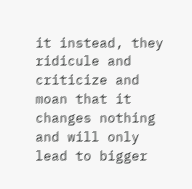it instead, they ridicule and criticize and moan that it changes nothing and will only lead to bigger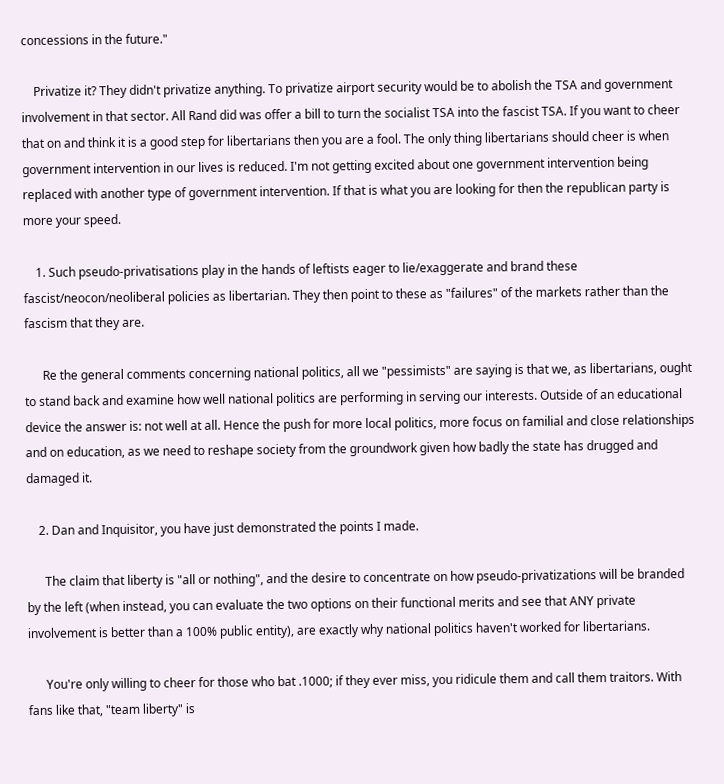concessions in the future."

    Privatize it? They didn't privatize anything. To privatize airport security would be to abolish the TSA and government involvement in that sector. All Rand did was offer a bill to turn the socialist TSA into the fascist TSA. If you want to cheer that on and think it is a good step for libertarians then you are a fool. The only thing libertarians should cheer is when government intervention in our lives is reduced. I'm not getting excited about one government intervention being replaced with another type of government intervention. If that is what you are looking for then the republican party is more your speed.

    1. Such pseudo-privatisations play in the hands of leftists eager to lie/exaggerate and brand these fascist/neocon/neoliberal policies as libertarian. They then point to these as "failures" of the markets rather than the fascism that they are.

      Re the general comments concerning national politics, all we "pessimists" are saying is that we, as libertarians, ought to stand back and examine how well national politics are performing in serving our interests. Outside of an educational device the answer is: not well at all. Hence the push for more local politics, more focus on familial and close relationships and on education, as we need to reshape society from the groundwork given how badly the state has drugged and damaged it.

    2. Dan and Inquisitor, you have just demonstrated the points I made.

      The claim that liberty is "all or nothing", and the desire to concentrate on how pseudo-privatizations will be branded by the left (when instead, you can evaluate the two options on their functional merits and see that ANY private involvement is better than a 100% public entity), are exactly why national politics haven't worked for libertarians.

      You're only willing to cheer for those who bat .1000; if they ever miss, you ridicule them and call them traitors. With fans like that, "team liberty" is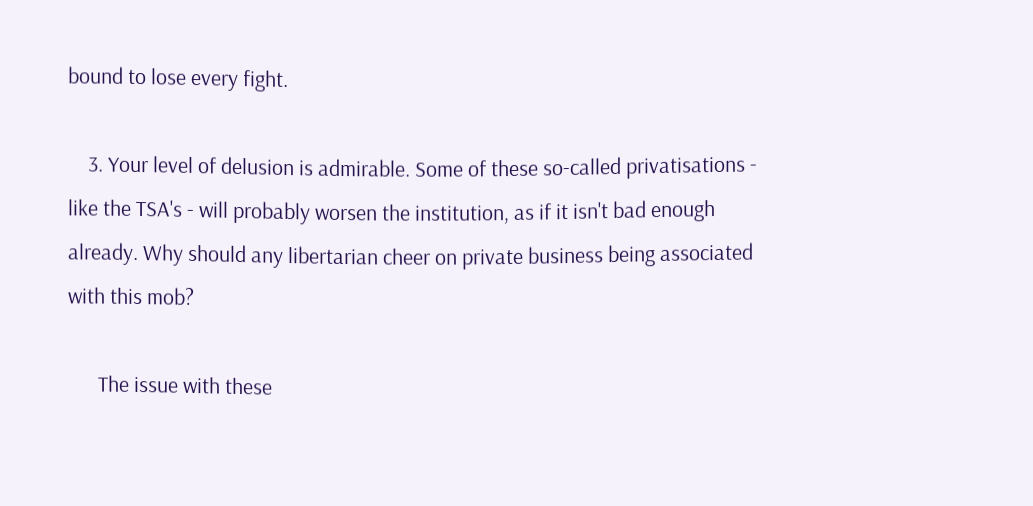bound to lose every fight.

    3. Your level of delusion is admirable. Some of these so-called privatisations - like the TSA's - will probably worsen the institution, as if it isn't bad enough already. Why should any libertarian cheer on private business being associated with this mob?

      The issue with these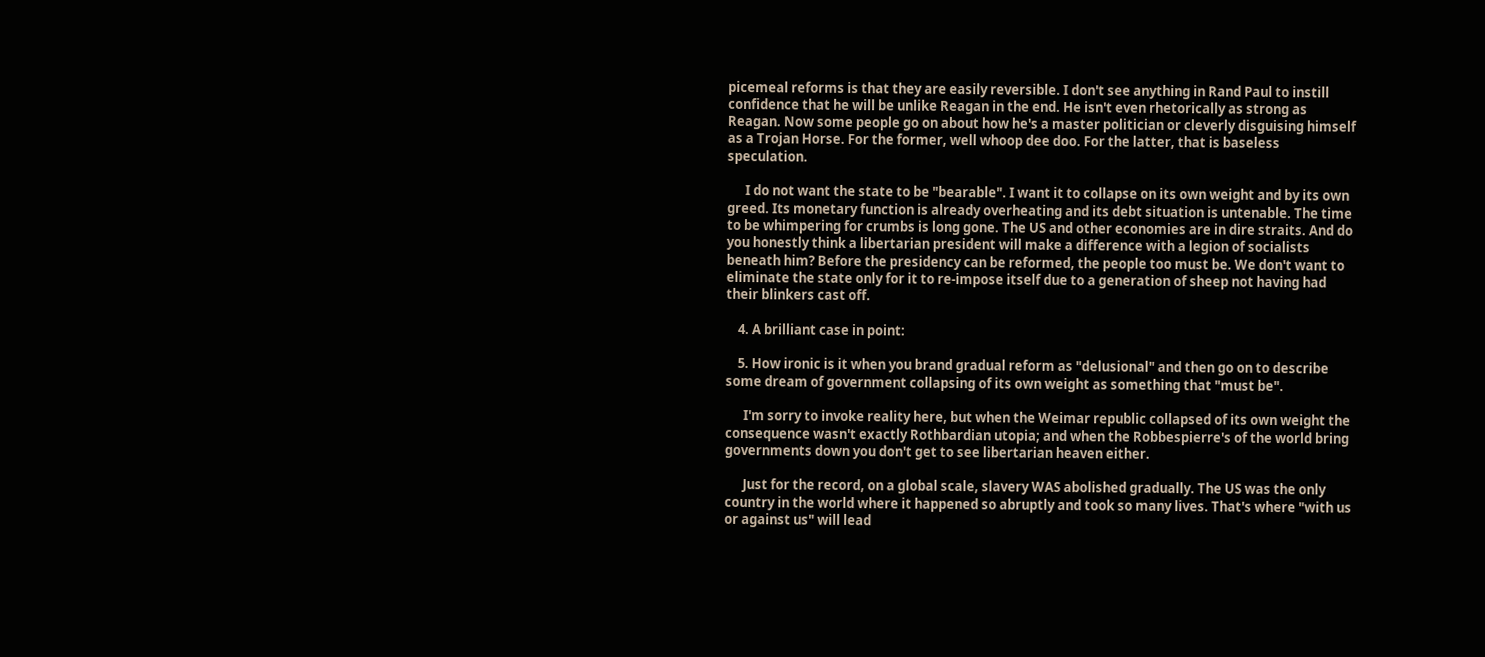picemeal reforms is that they are easily reversible. I don't see anything in Rand Paul to instill confidence that he will be unlike Reagan in the end. He isn't even rhetorically as strong as Reagan. Now some people go on about how he's a master politician or cleverly disguising himself as a Trojan Horse. For the former, well whoop dee doo. For the latter, that is baseless speculation.

      I do not want the state to be "bearable". I want it to collapse on its own weight and by its own greed. Its monetary function is already overheating and its debt situation is untenable. The time to be whimpering for crumbs is long gone. The US and other economies are in dire straits. And do you honestly think a libertarian president will make a difference with a legion of socialists beneath him? Before the presidency can be reformed, the people too must be. We don't want to eliminate the state only for it to re-impose itself due to a generation of sheep not having had their blinkers cast off.

    4. A brilliant case in point:

    5. How ironic is it when you brand gradual reform as "delusional" and then go on to describe some dream of government collapsing of its own weight as something that "must be".

      I'm sorry to invoke reality here, but when the Weimar republic collapsed of its own weight the consequence wasn't exactly Rothbardian utopia; and when the Robbespierre's of the world bring governments down you don't get to see libertarian heaven either.

      Just for the record, on a global scale, slavery WAS abolished gradually. The US was the only country in the world where it happened so abruptly and took so many lives. That's where "with us or against us" will lead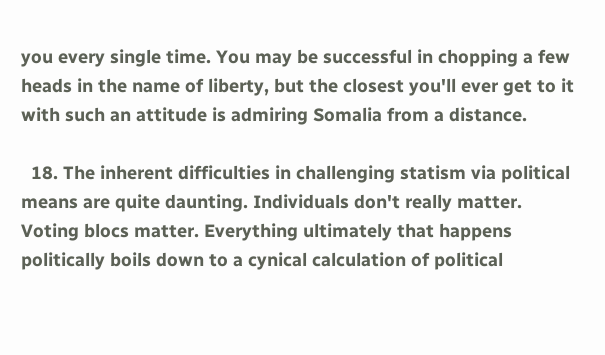you every single time. You may be successful in chopping a few heads in the name of liberty, but the closest you'll ever get to it with such an attitude is admiring Somalia from a distance.

  18. The inherent difficulties in challenging statism via political means are quite daunting. Individuals don't really matter. Voting blocs matter. Everything ultimately that happens politically boils down to a cynical calculation of political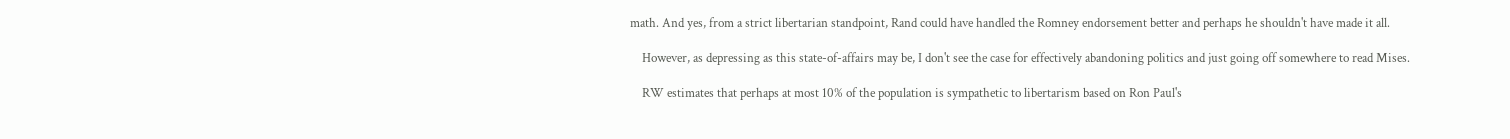math. And yes, from a strict libertarian standpoint, Rand could have handled the Romney endorsement better and perhaps he shouldn't have made it all.

    However, as depressing as this state-of-affairs may be, I don't see the case for effectively abandoning politics and just going off somewhere to read Mises.

    RW estimates that perhaps at most 10% of the population is sympathetic to libertarism based on Ron Paul's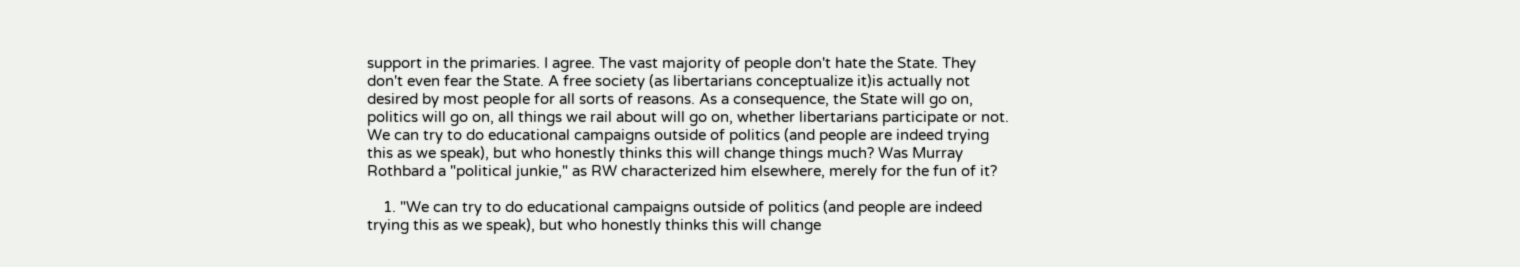support in the primaries. I agree. The vast majority of people don't hate the State. They don't even fear the State. A free society (as libertarians conceptualize it)is actually not desired by most people for all sorts of reasons. As a consequence, the State will go on, politics will go on, all things we rail about will go on, whether libertarians participate or not. We can try to do educational campaigns outside of politics (and people are indeed trying this as we speak), but who honestly thinks this will change things much? Was Murray Rothbard a "political junkie," as RW characterized him elsewhere, merely for the fun of it?

    1. "We can try to do educational campaigns outside of politics (and people are indeed trying this as we speak), but who honestly thinks this will change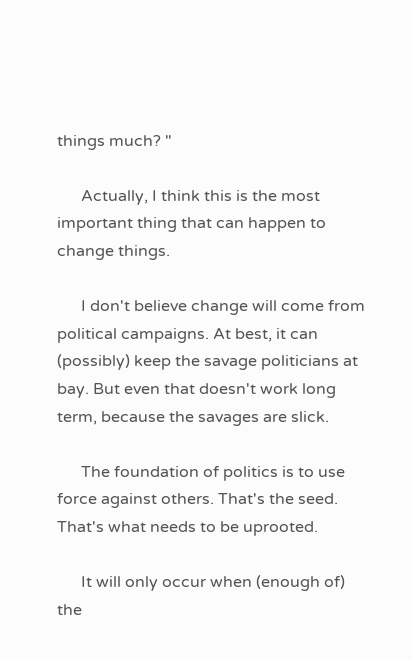things much? "

      Actually, I think this is the most important thing that can happen to change things.

      I don't believe change will come from political campaigns. At best, it can (possibly) keep the savage politicians at bay. But even that doesn't work long term, because the savages are slick.

      The foundation of politics is to use force against others. That's the seed. That's what needs to be uprooted.

      It will only occur when (enough of) the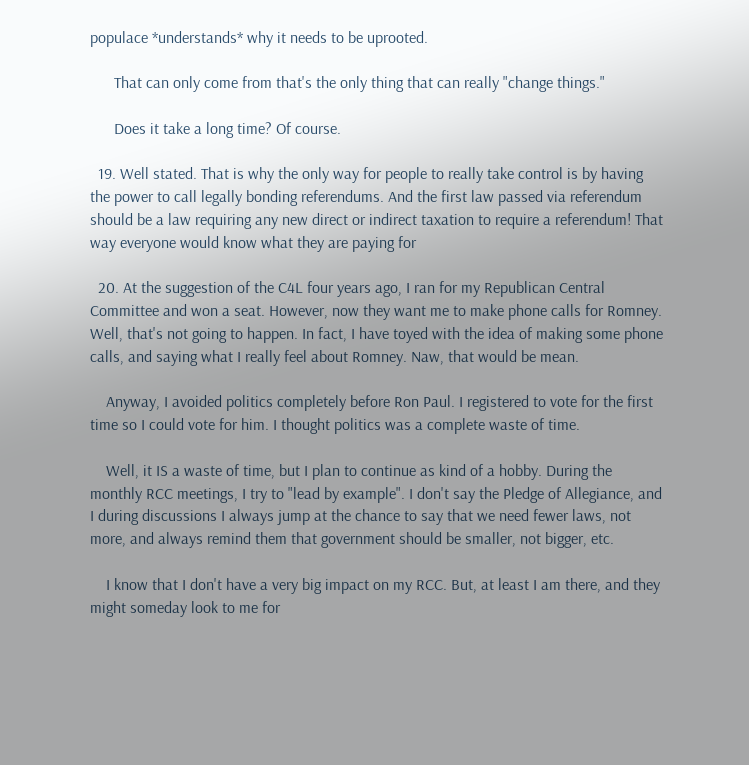populace *understands* why it needs to be uprooted.

      That can only come from that's the only thing that can really "change things."

      Does it take a long time? Of course.

  19. Well stated. That is why the only way for people to really take control is by having the power to call legally bonding referendums. And the first law passed via referendum should be a law requiring any new direct or indirect taxation to require a referendum! That way everyone would know what they are paying for

  20. At the suggestion of the C4L four years ago, I ran for my Republican Central Committee and won a seat. However, now they want me to make phone calls for Romney. Well, that's not going to happen. In fact, I have toyed with the idea of making some phone calls, and saying what I really feel about Romney. Naw, that would be mean.

    Anyway, I avoided politics completely before Ron Paul. I registered to vote for the first time so I could vote for him. I thought politics was a complete waste of time.

    Well, it IS a waste of time, but I plan to continue as kind of a hobby. During the monthly RCC meetings, I try to "lead by example". I don't say the Pledge of Allegiance, and I during discussions I always jump at the chance to say that we need fewer laws, not more, and always remind them that government should be smaller, not bigger, etc.

    I know that I don't have a very big impact on my RCC. But, at least I am there, and they might someday look to me for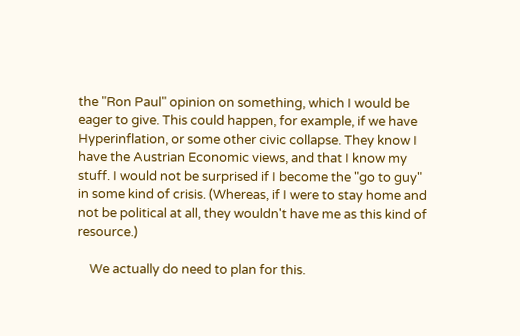the "Ron Paul" opinion on something, which I would be eager to give. This could happen, for example, if we have Hyperinflation, or some other civic collapse. They know I have the Austrian Economic views, and that I know my stuff. I would not be surprised if I become the "go to guy" in some kind of crisis. (Whereas, if I were to stay home and not be political at all, they wouldn't have me as this kind of resource.)

    We actually do need to plan for this.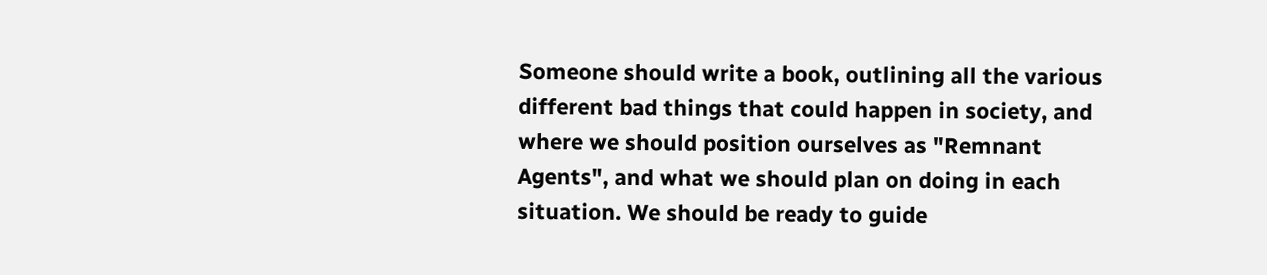Someone should write a book, outlining all the various different bad things that could happen in society, and where we should position ourselves as "Remnant Agents", and what we should plan on doing in each situation. We should be ready to guide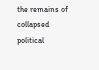the remains of collapsed political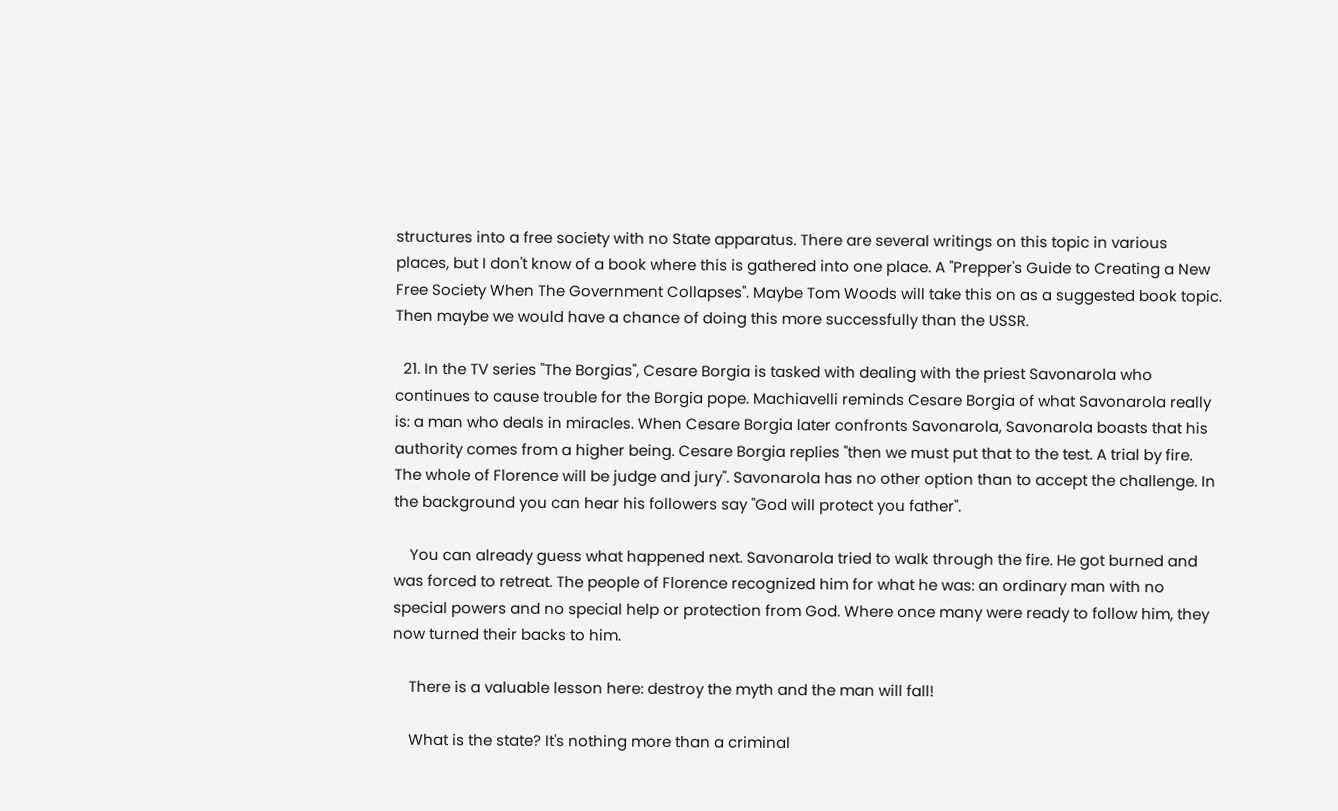structures into a free society with no State apparatus. There are several writings on this topic in various places, but I don't know of a book where this is gathered into one place. A "Prepper's Guide to Creating a New Free Society When The Government Collapses". Maybe Tom Woods will take this on as a suggested book topic. Then maybe we would have a chance of doing this more successfully than the USSR.

  21. In the TV series "The Borgias", Cesare Borgia is tasked with dealing with the priest Savonarola who continues to cause trouble for the Borgia pope. Machiavelli reminds Cesare Borgia of what Savonarola really is: a man who deals in miracles. When Cesare Borgia later confronts Savonarola, Savonarola boasts that his authority comes from a higher being. Cesare Borgia replies "then we must put that to the test. A trial by fire. The whole of Florence will be judge and jury". Savonarola has no other option than to accept the challenge. In the background you can hear his followers say "God will protect you father".

    You can already guess what happened next. Savonarola tried to walk through the fire. He got burned and was forced to retreat. The people of Florence recognized him for what he was: an ordinary man with no special powers and no special help or protection from God. Where once many were ready to follow him, they now turned their backs to him.

    There is a valuable lesson here: destroy the myth and the man will fall!

    What is the state? It's nothing more than a criminal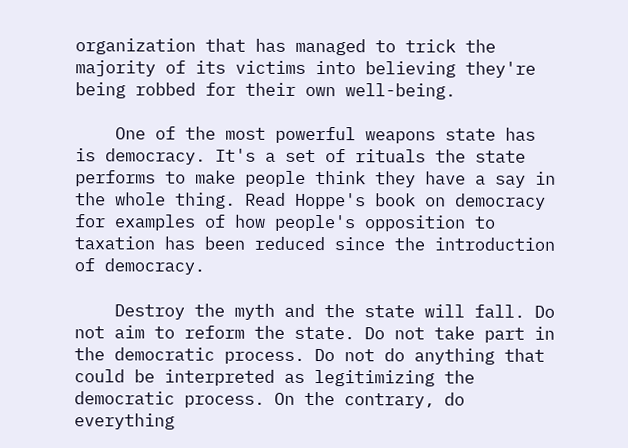organization that has managed to trick the majority of its victims into believing they're being robbed for their own well-being.

    One of the most powerful weapons state has is democracy. It's a set of rituals the state performs to make people think they have a say in the whole thing. Read Hoppe's book on democracy for examples of how people's opposition to taxation has been reduced since the introduction of democracy.

    Destroy the myth and the state will fall. Do not aim to reform the state. Do not take part in the democratic process. Do not do anything that could be interpreted as legitimizing the democratic process. On the contrary, do everything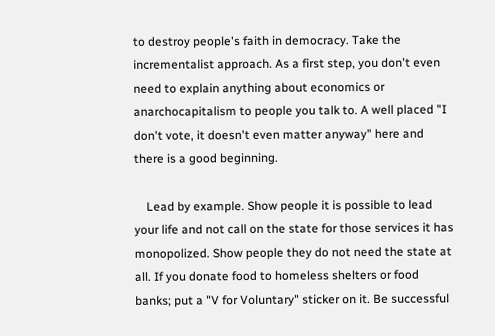to destroy people's faith in democracy. Take the incrementalist approach. As a first step, you don't even need to explain anything about economics or anarchocapitalism to people you talk to. A well placed "I don't vote, it doesn't even matter anyway" here and there is a good beginning.

    Lead by example. Show people it is possible to lead your life and not call on the state for those services it has monopolized. Show people they do not need the state at all. If you donate food to homeless shelters or food banks; put a "V for Voluntary" sticker on it. Be successful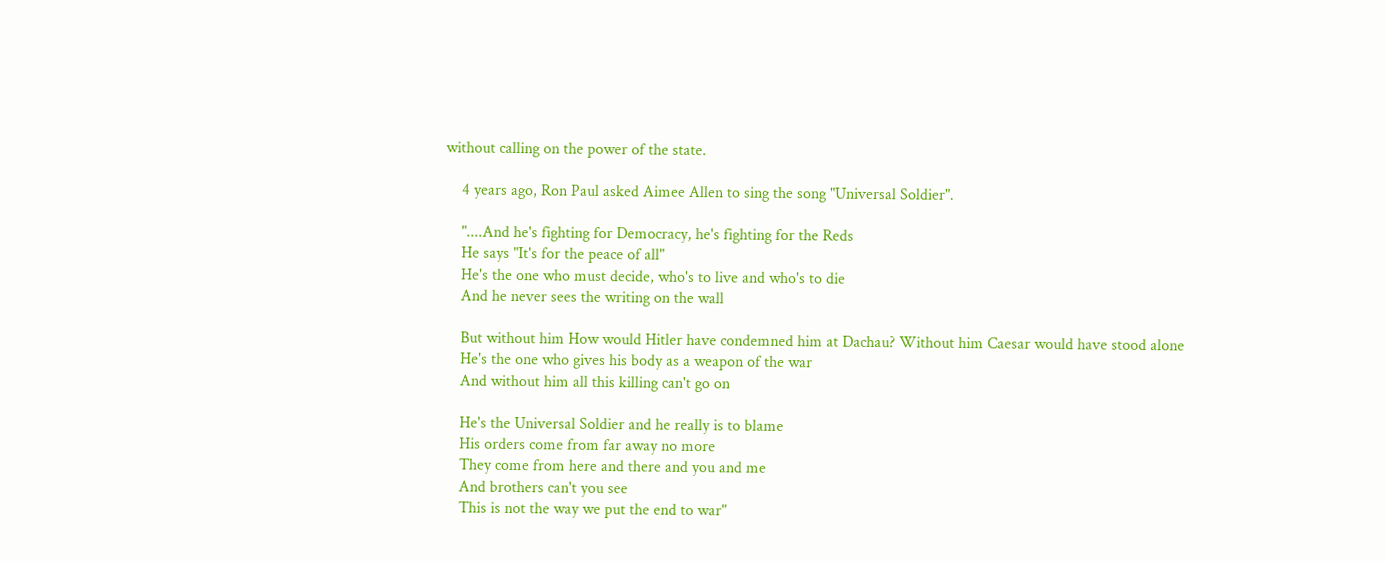without calling on the power of the state.

    4 years ago, Ron Paul asked Aimee Allen to sing the song "Universal Soldier".

    "....And he's fighting for Democracy, he's fighting for the Reds
    He says "It's for the peace of all"
    He's the one who must decide, who's to live and who's to die
    And he never sees the writing on the wall

    But without him How would Hitler have condemned him at Dachau? Without him Caesar would have stood alone
    He's the one who gives his body as a weapon of the war
    And without him all this killing can't go on

    He's the Universal Soldier and he really is to blame
    His orders come from far away no more
    They come from here and there and you and me
    And brothers can't you see
    This is not the way we put the end to war"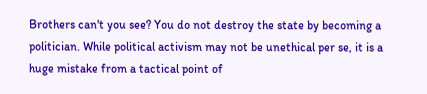Brothers can't you see? You do not destroy the state by becoming a politician. While political activism may not be unethical per se, it is a huge mistake from a tactical point of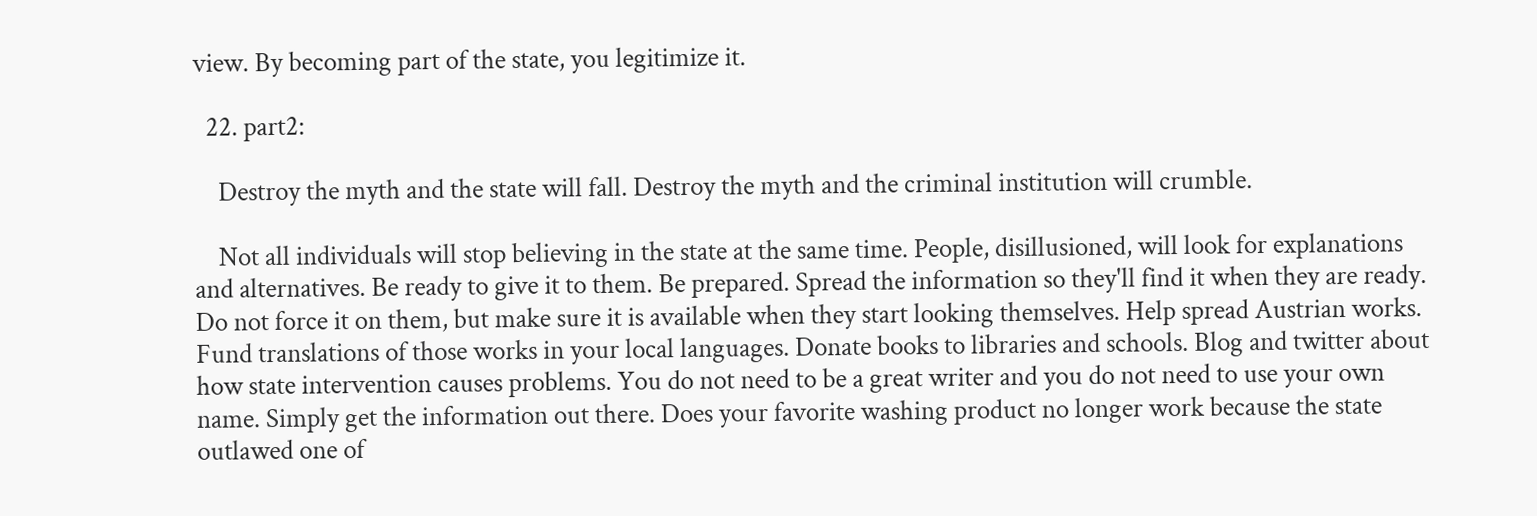view. By becoming part of the state, you legitimize it.

  22. part2:

    Destroy the myth and the state will fall. Destroy the myth and the criminal institution will crumble.

    Not all individuals will stop believing in the state at the same time. People, disillusioned, will look for explanations and alternatives. Be ready to give it to them. Be prepared. Spread the information so they'll find it when they are ready. Do not force it on them, but make sure it is available when they start looking themselves. Help spread Austrian works. Fund translations of those works in your local languages. Donate books to libraries and schools. Blog and twitter about how state intervention causes problems. You do not need to be a great writer and you do not need to use your own name. Simply get the information out there. Does your favorite washing product no longer work because the state outlawed one of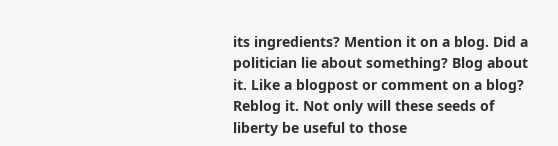its ingredients? Mention it on a blog. Did a politician lie about something? Blog about it. Like a blogpost or comment on a blog? Reblog it. Not only will these seeds of liberty be useful to those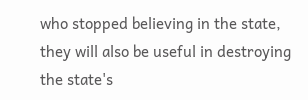who stopped believing in the state, they will also be useful in destroying the state's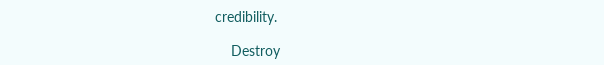credibility.

    Destroy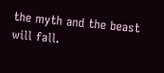the myth and the beast will fall.